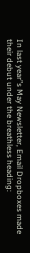In last year”s May Newsletter, Email Dropboxes made their debut under the breathless heading: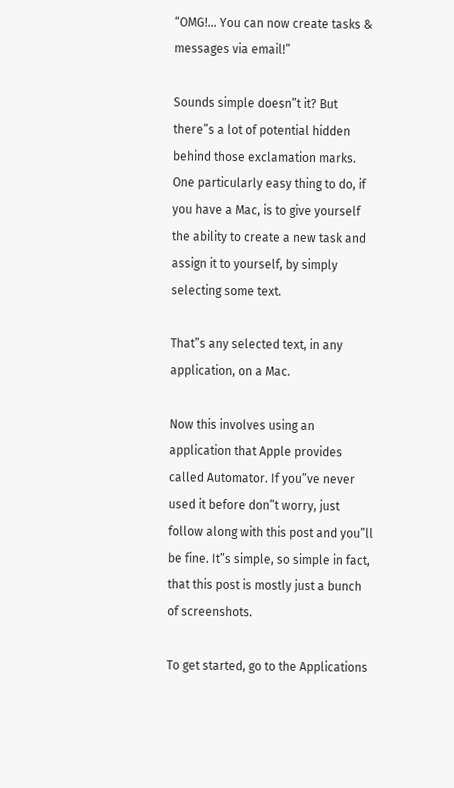“OMG!… You can now create tasks & messages via email!”

Sounds simple doesn”t it? But there”s a lot of potential hidden behind those exclamation marks.  One particularly easy thing to do, if you have a Mac, is to give yourself the ability to create a new task and assign it to yourself, by simply selecting some text.

That”s any selected text, in any application, on a Mac.

Now this involves using an application that Apple provides called Automator. If you”ve never used it before don”t worry, just follow along with this post and you”ll be fine. It”s simple, so simple in fact, that this post is mostly just a bunch of screenshots.

To get started, go to the Applications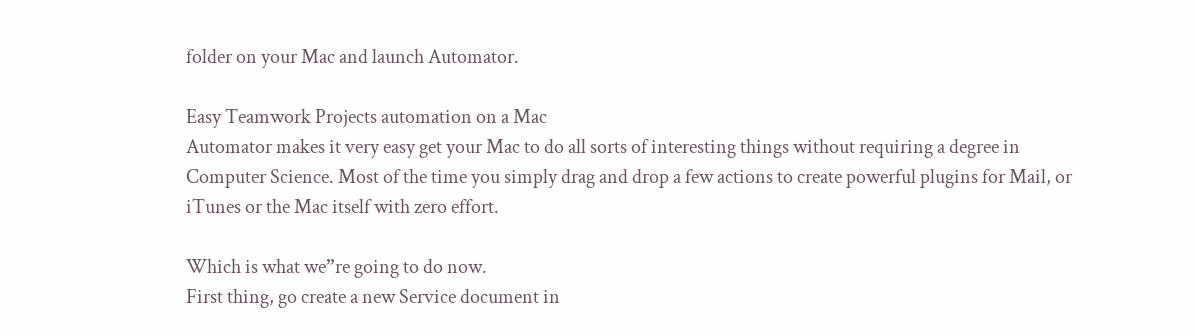folder on your Mac and launch Automator.

Easy Teamwork Projects automation on a Mac
Automator makes it very easy get your Mac to do all sorts of interesting things without requiring a degree in Computer Science. Most of the time you simply drag and drop a few actions to create powerful plugins for Mail, or iTunes or the Mac itself with zero effort.

Which is what we”re going to do now.
First thing, go create a new Service document in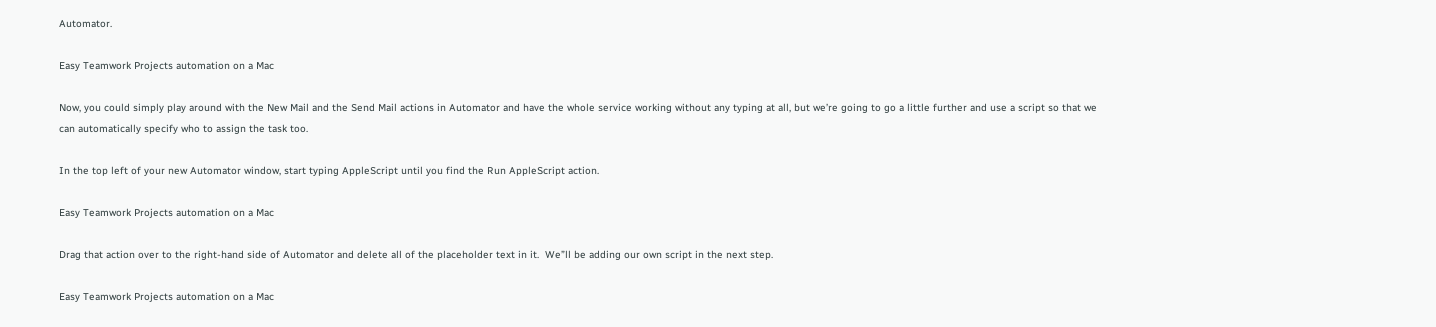Automator.

Easy Teamwork Projects automation on a Mac

Now, you could simply play around with the New Mail and the Send Mail actions in Automator and have the whole service working without any typing at all, but we’re going to go a little further and use a script so that we can automatically specify who to assign the task too.

In the top left of your new Automator window, start typing AppleScript until you find the Run AppleScript action.

Easy Teamwork Projects automation on a Mac

Drag that action over to the right-hand side of Automator and delete all of the placeholder text in it.  We”ll be adding our own script in the next step.

Easy Teamwork Projects automation on a Mac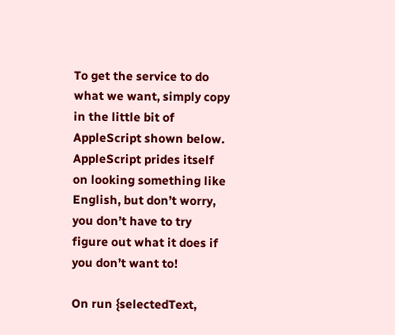To get the service to do what we want, simply copy in the little bit of AppleScript shown below.  AppleScript prides itself on looking something like English, but don’t worry, you don’t have to try figure out what it does if you don’t want to!

On run {selectedText,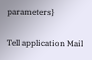parameters}

Tell application Mail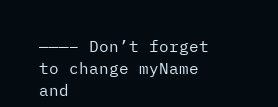———– Don’t forget to change myName and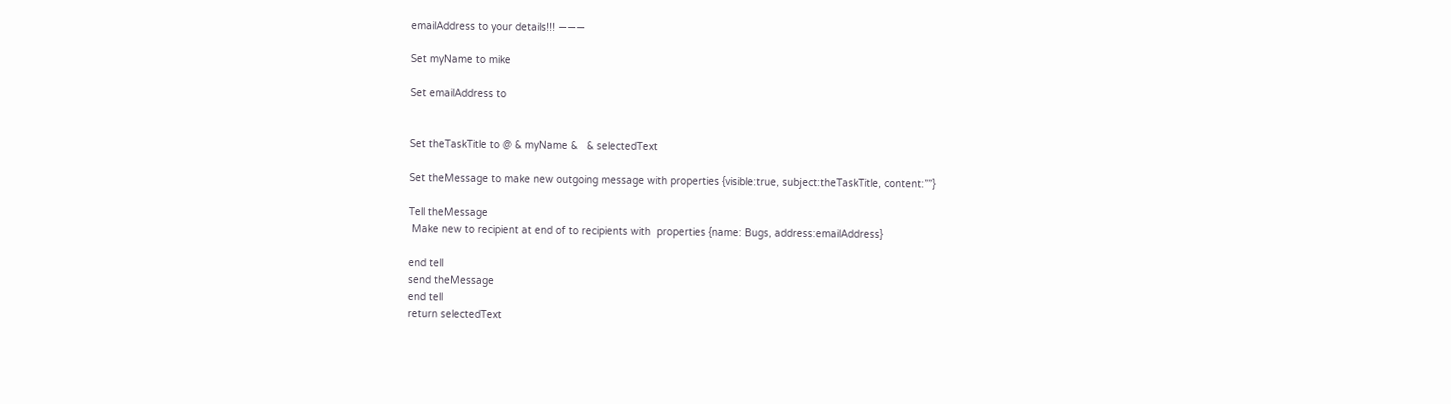emailAddress to your details!!! ———

Set myName to mike

Set emailAddress to


Set theTaskTitle to @ & myName &   & selectedText

Set theMessage to make new outgoing message with properties {visible:true, subject:theTaskTitle, content:””}

Tell theMessage
 Make new to recipient at end of to recipients with  properties {name: Bugs, address:emailAddress}

end tell
send theMessage
end tell
return selectedText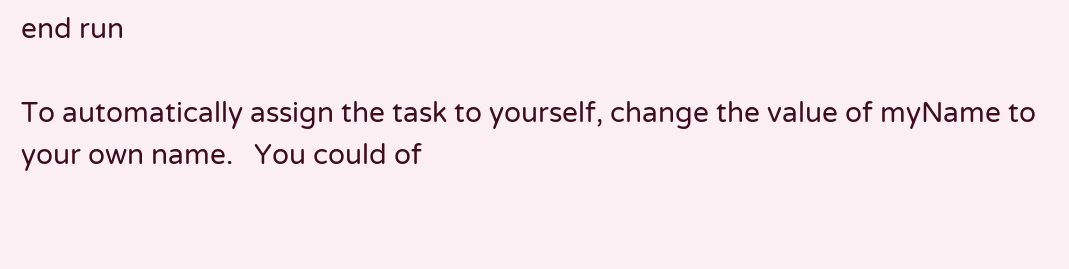end run

To automatically assign the task to yourself, change the value of myName to your own name.   You could of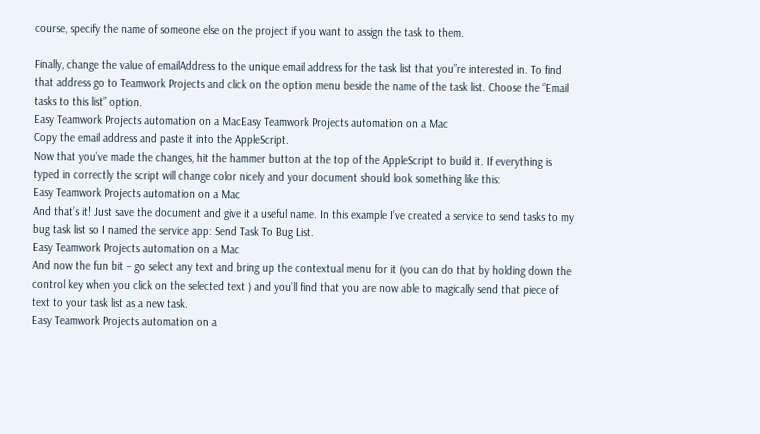course, specify the name of someone else on the project if you want to assign the task to them.

Finally, change the value of emailAddress to the unique email address for the task list that you”re interested in. To find that address go to Teamwork Projects and click on the option menu beside the name of the task list. Choose the “Email tasks to this list” option.
Easy Teamwork Projects automation on a MacEasy Teamwork Projects automation on a Mac
Copy the email address and paste it into the AppleScript.
Now that you’ve made the changes, hit the hammer button at the top of the AppleScript to build it. If everything is typed in correctly the script will change color nicely and your document should look something like this:
Easy Teamwork Projects automation on a Mac
And that’s it! Just save the document and give it a useful name. In this example I’ve created a service to send tasks to my bug task list so I named the service app: Send Task To Bug List.
Easy Teamwork Projects automation on a Mac
And now the fun bit – go select any text and bring up the contextual menu for it (you can do that by holding down the control key when you click on the selected text ) and you’ll find that you are now able to magically send that piece of text to your task list as a new task.
Easy Teamwork Projects automation on a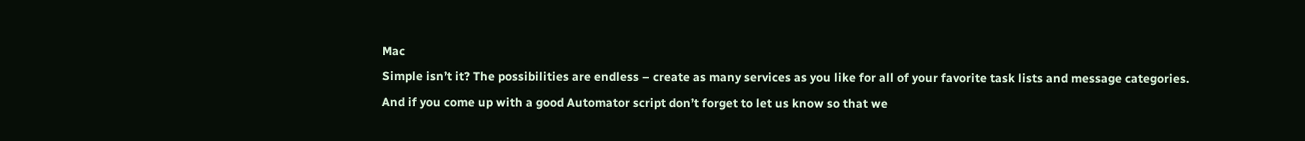Mac
Simple isn’t it? The possibilities are endless – create as many services as you like for all of your favorite task lists and message categories.
And if you come up with a good Automator script don’t forget to let us know so that we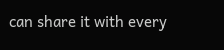can share it with every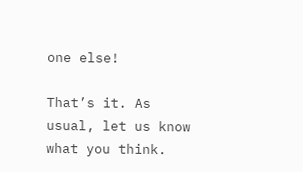one else!

That’s it. As usual, let us know what you think.